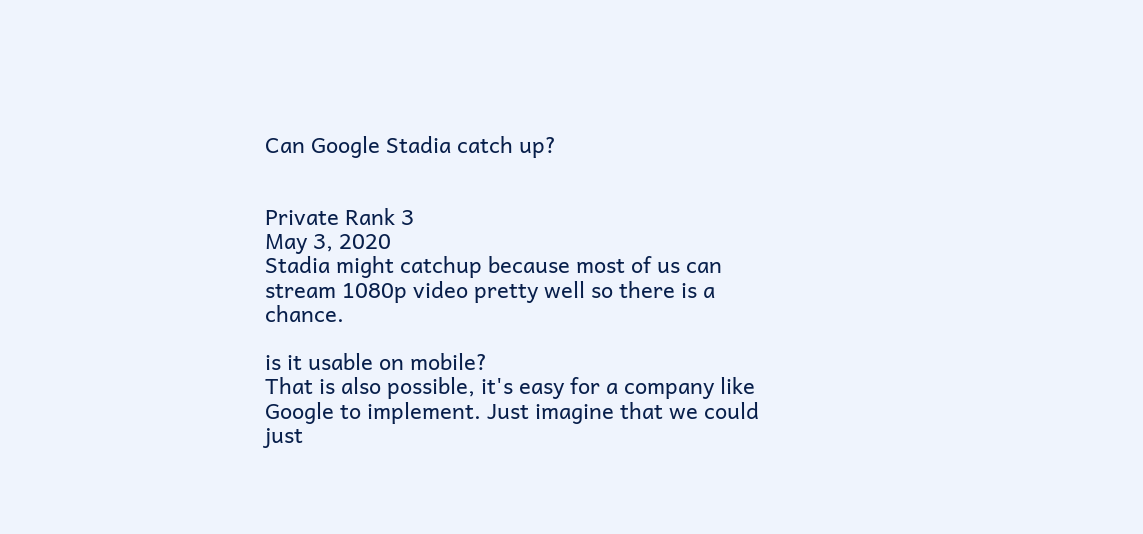Can Google Stadia catch up?


Private Rank 3
May 3, 2020
Stadia might catchup because most of us can stream 1080p video pretty well so there is a chance.

is it usable on mobile?
That is also possible, it's easy for a company like Google to implement. Just imagine that we could just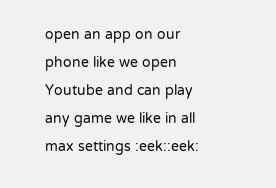open an app on our phone like we open Youtube and can play any game we like in all max settings :eek::eek: